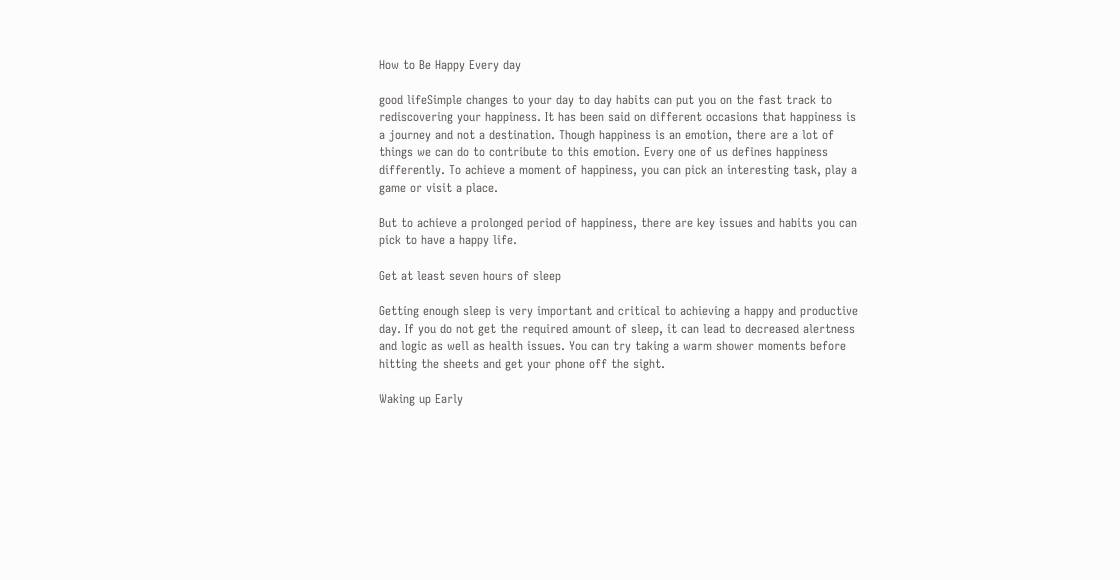How to Be Happy Every day

good lifeSimple changes to your day to day habits can put you on the fast track to rediscovering your happiness. It has been said on different occasions that happiness is a journey and not a destination. Though happiness is an emotion, there are a lot of things we can do to contribute to this emotion. Every one of us defines happiness differently. To achieve a moment of happiness, you can pick an interesting task, play a game or visit a place.

But to achieve a prolonged period of happiness, there are key issues and habits you can pick to have a happy life.

Get at least seven hours of sleep

Getting enough sleep is very important and critical to achieving a happy and productive day. If you do not get the required amount of sleep, it can lead to decreased alertness and logic as well as health issues. You can try taking a warm shower moments before hitting the sheets and get your phone off the sight.

Waking up Early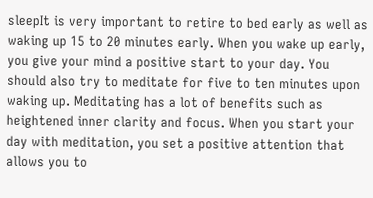sleepIt is very important to retire to bed early as well as waking up 15 to 20 minutes early. When you wake up early, you give your mind a positive start to your day. You should also try to meditate for five to ten minutes upon waking up. Meditating has a lot of benefits such as heightened inner clarity and focus. When you start your day with meditation, you set a positive attention that allows you to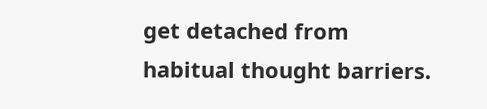get detached from habitual thought barriers.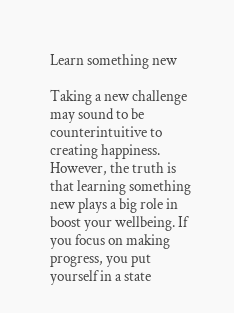Learn something new

Taking a new challenge may sound to be counterintuitive to creating happiness. However, the truth is that learning something new plays a big role in boost your wellbeing. If you focus on making progress, you put yourself in a state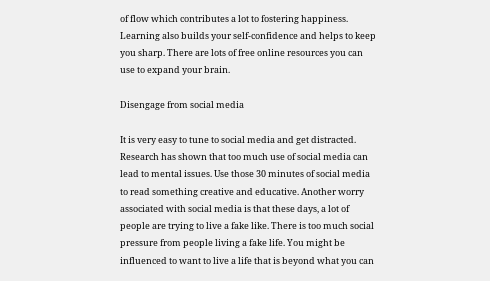of flow which contributes a lot to fostering happiness. Learning also builds your self-confidence and helps to keep you sharp. There are lots of free online resources you can use to expand your brain.

Disengage from social media

It is very easy to tune to social media and get distracted. Research has shown that too much use of social media can lead to mental issues. Use those 30 minutes of social media to read something creative and educative. Another worry associated with social media is that these days, a lot of people are trying to live a fake like. There is too much social pressure from people living a fake life. You might be influenced to want to live a life that is beyond what you can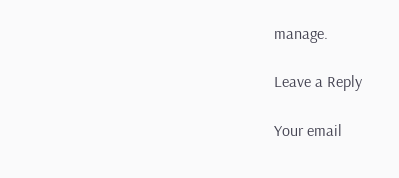manage.

Leave a Reply

Your email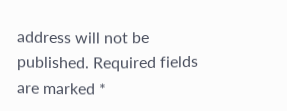address will not be published. Required fields are marked *